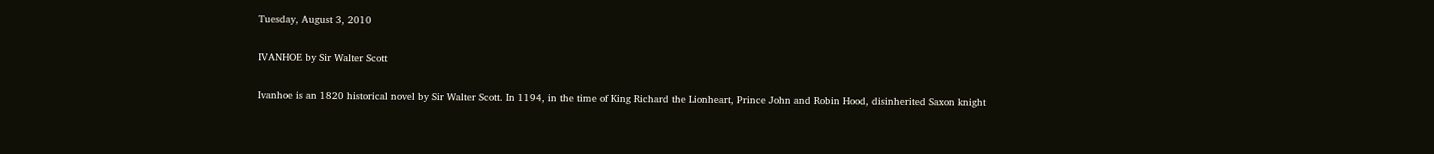Tuesday, August 3, 2010

IVANHOE by Sir Walter Scott

Ivanhoe is an 1820 historical novel by Sir Walter Scott. In 1194, in the time of King Richard the Lionheart, Prince John and Robin Hood, disinherited Saxon knight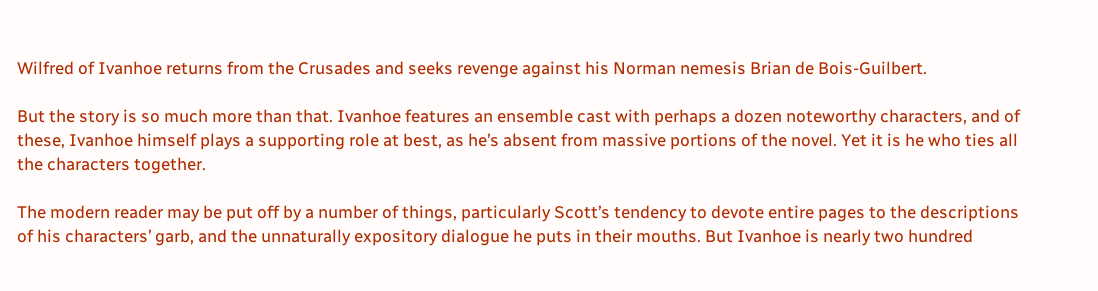Wilfred of Ivanhoe returns from the Crusades and seeks revenge against his Norman nemesis Brian de Bois-Guilbert.

But the story is so much more than that. Ivanhoe features an ensemble cast with perhaps a dozen noteworthy characters, and of these, Ivanhoe himself plays a supporting role at best, as he’s absent from massive portions of the novel. Yet it is he who ties all the characters together.

The modern reader may be put off by a number of things, particularly Scott’s tendency to devote entire pages to the descriptions of his characters’ garb, and the unnaturally expository dialogue he puts in their mouths. But Ivanhoe is nearly two hundred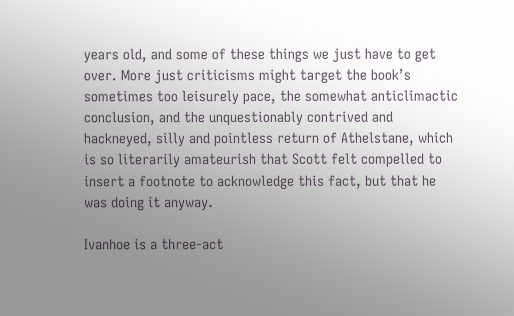years old, and some of these things we just have to get over. More just criticisms might target the book’s sometimes too leisurely pace, the somewhat anticlimactic conclusion, and the unquestionably contrived and hackneyed, silly and pointless return of Athelstane, which is so literarily amateurish that Scott felt compelled to insert a footnote to acknowledge this fact, but that he was doing it anyway.

Ivanhoe is a three-act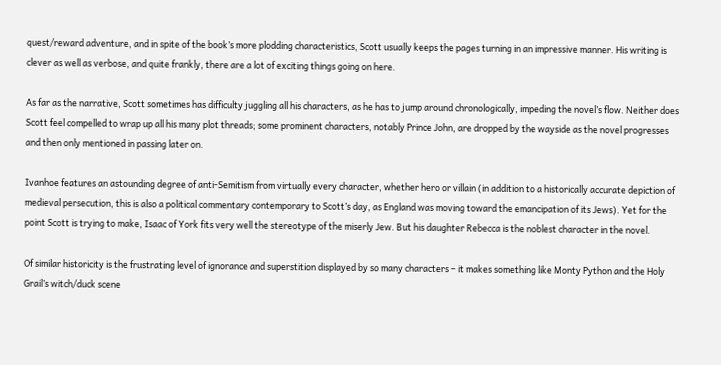quest/reward adventure, and in spite of the book’s more plodding characteristics, Scott usually keeps the pages turning in an impressive manner. His writing is clever as well as verbose, and quite frankly, there are a lot of exciting things going on here.

As far as the narrative, Scott sometimes has difficulty juggling all his characters, as he has to jump around chronologically, impeding the novel’s flow. Neither does Scott feel compelled to wrap up all his many plot threads; some prominent characters, notably Prince John, are dropped by the wayside as the novel progresses and then only mentioned in passing later on.

Ivanhoe features an astounding degree of anti-Semitism from virtually every character, whether hero or villain (in addition to a historically accurate depiction of medieval persecution, this is also a political commentary contemporary to Scott’s day, as England was moving toward the emancipation of its Jews). Yet for the point Scott is trying to make, Isaac of York fits very well the stereotype of the miserly Jew. But his daughter Rebecca is the noblest character in the novel.

Of similar historicity is the frustrating level of ignorance and superstition displayed by so many characters – it makes something like Monty Python and the Holy Grail’s witch/duck scene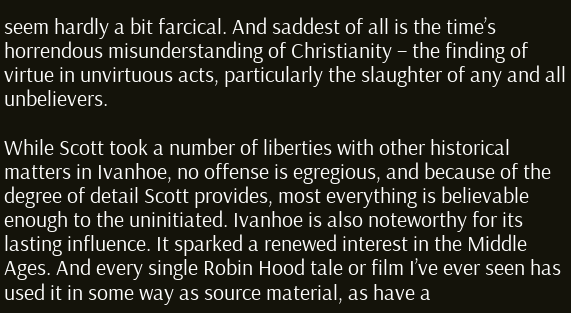seem hardly a bit farcical. And saddest of all is the time’s horrendous misunderstanding of Christianity – the finding of virtue in unvirtuous acts, particularly the slaughter of any and all unbelievers.

While Scott took a number of liberties with other historical matters in Ivanhoe, no offense is egregious, and because of the degree of detail Scott provides, most everything is believable enough to the uninitiated. Ivanhoe is also noteworthy for its lasting influence. It sparked a renewed interest in the Middle Ages. And every single Robin Hood tale or film I’ve ever seen has used it in some way as source material, as have a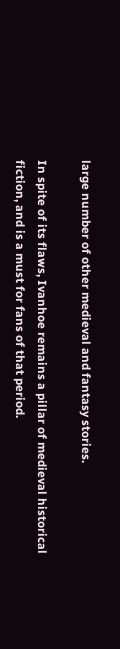large number of other medieval and fantasy stories.

In spite of its flaws, Ivanhoe remains a pillar of medieval historical fiction, and is a must for fans of that period.